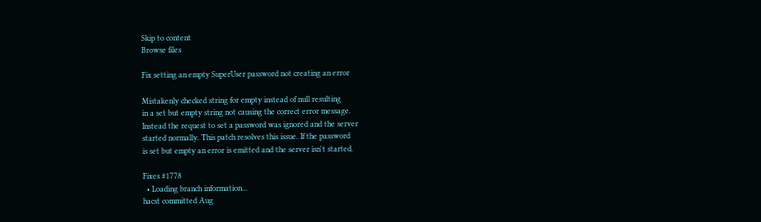Skip to content
Browse files

Fix setting an empty SuperUser password not creating an error

Mistakenly checked string for empty instead of null resulting
in a set but empty string not causing the correct error message.
Instead the request to set a password was ignored and the server
started normally. This patch resolves this issue. If the password
is set but empty an error is emitted and the server isn't started.

Fixes #1778
  • Loading branch information...
hacst committed Aug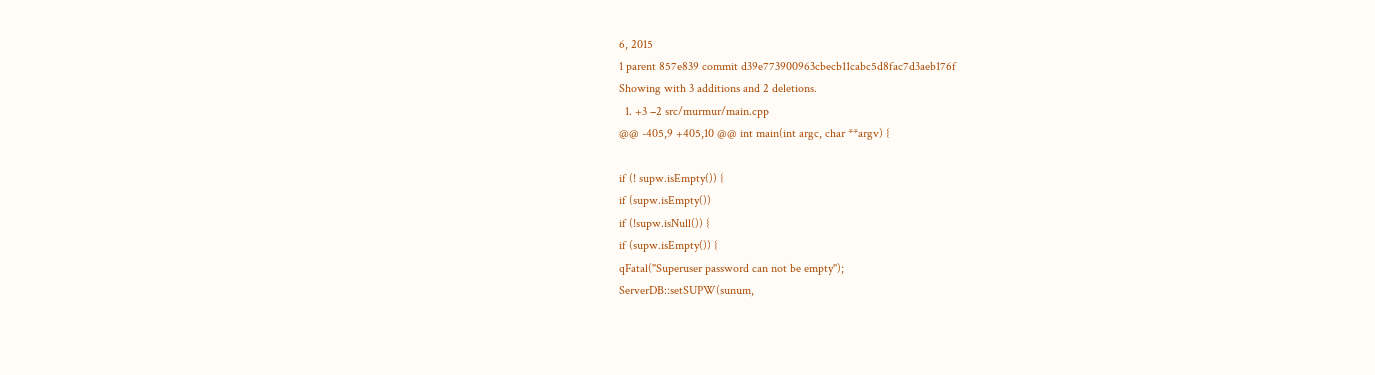6, 2015
1 parent 857e839 commit d39e773900963cbecb11cabc5d8fac7d3aeb176f
Showing with 3 additions and 2 deletions.
  1. +3 −2 src/murmur/main.cpp
@@ -405,9 +405,10 @@ int main(int argc, char **argv) {

if (! supw.isEmpty()) {
if (supw.isEmpty())
if (!supw.isNull()) {
if (supw.isEmpty()) {
qFatal("Superuser password can not be empty");
ServerDB::setSUPW(sunum,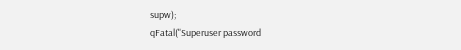supw);
qFatal("Superuser password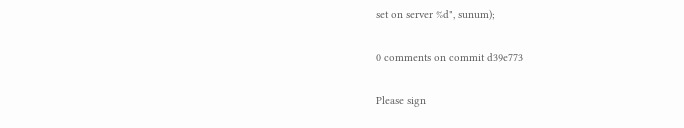set on server %d", sunum);

0 comments on commit d39e773

Please sign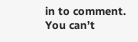in to comment.
You can’t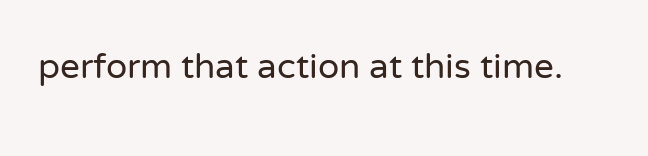perform that action at this time.